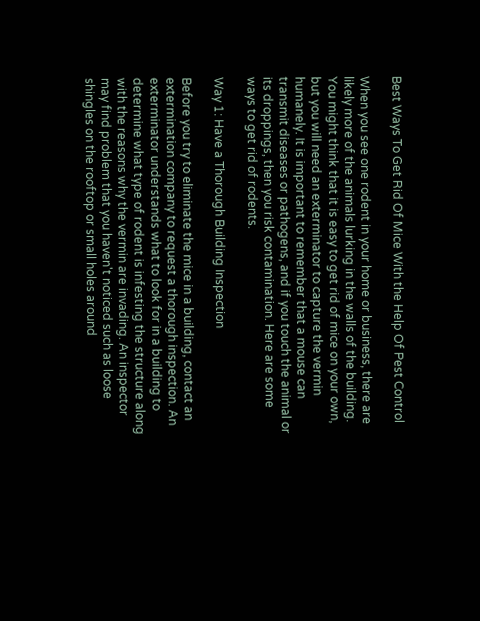Best Ways To Get Rid Of Mice With the Help Of Pest Control

When you see one rodent in your home or business, there are likely more of the animals lurking in the walls of the building. You might think that it is easy to get rid of mice on your own, but you will need an exterminator to capture the vermin humanely. It is important to remember that a mouse can transmit diseases or pathogens, and if you touch the animal or its droppings, then you risk contamination. Here are some ways to get rid of rodents.

Way 1: Have a Thorough Building Inspection

Before you try to eliminate the mice in a building, contact an extermination company to request a thorough inspection. An exterminator understands what to look for in a building to determine what type of rodent is infesting the structure along with the reasons why the vermin are invading. An inspector may find problem that you haven't noticed such as loose shingles on the rooftop or small holes around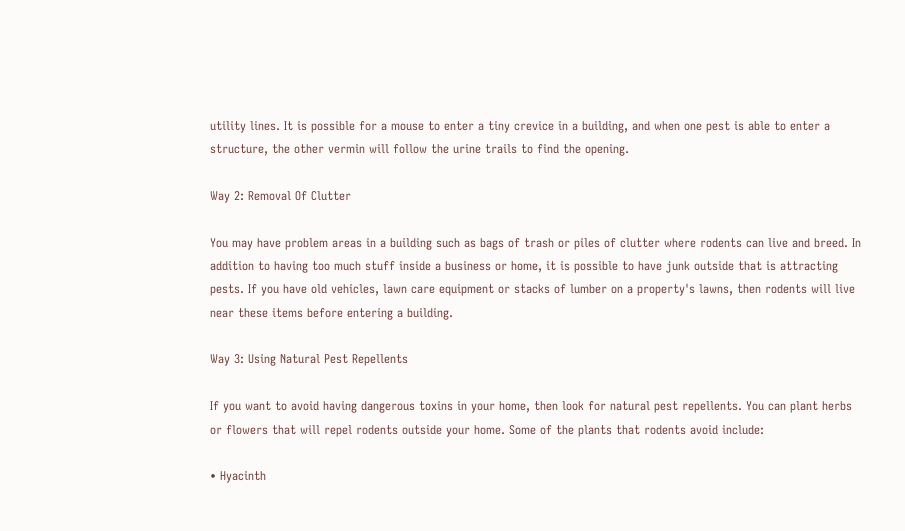utility lines. It is possible for a mouse to enter a tiny crevice in a building, and when one pest is able to enter a structure, the other vermin will follow the urine trails to find the opening.

Way 2: Removal Of Clutter

You may have problem areas in a building such as bags of trash or piles of clutter where rodents can live and breed. In addition to having too much stuff inside a business or home, it is possible to have junk outside that is attracting pests. If you have old vehicles, lawn care equipment or stacks of lumber on a property's lawns, then rodents will live near these items before entering a building.

Way 3: Using Natural Pest Repellents

If you want to avoid having dangerous toxins in your home, then look for natural pest repellents. You can plant herbs or flowers that will repel rodents outside your home. Some of the plants that rodents avoid include:

• Hyacinth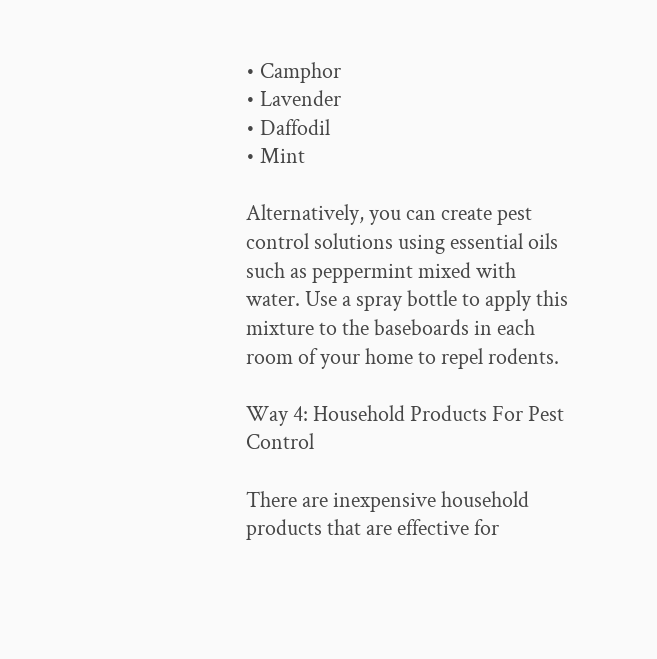• Camphor
• Lavender
• Daffodil
• Mint

Alternatively, you can create pest control solutions using essential oils such as peppermint mixed with water. Use a spray bottle to apply this mixture to the baseboards in each room of your home to repel rodents.

Way 4: Household Products For Pest Control

There are inexpensive household products that are effective for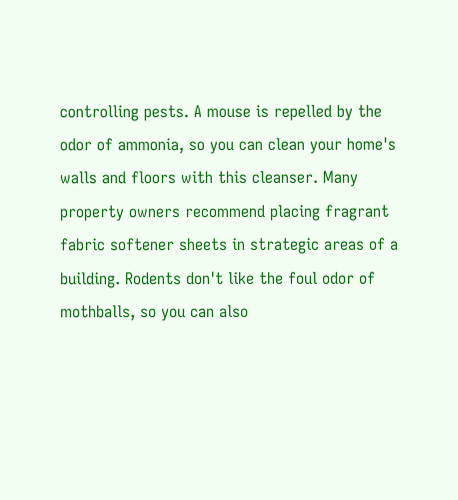controlling pests. A mouse is repelled by the odor of ammonia, so you can clean your home's walls and floors with this cleanser. Many property owners recommend placing fragrant fabric softener sheets in strategic areas of a building. Rodents don't like the foul odor of mothballs, so you can also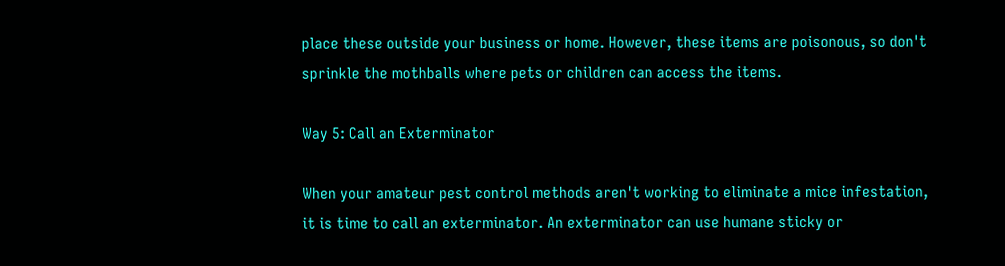place these outside your business or home. However, these items are poisonous, so don't sprinkle the mothballs where pets or children can access the items.

Way 5: Call an Exterminator

When your amateur pest control methods aren't working to eliminate a mice infestation, it is time to call an exterminator. An exterminator can use humane sticky or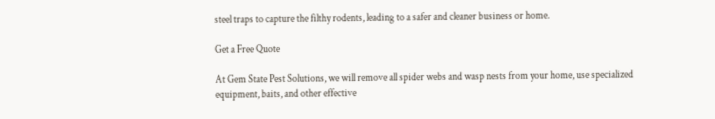steel traps to capture the filthy rodents, leading to a safer and cleaner business or home.

Get a Free Quote

At Gem State Pest Solutions, we will remove all spider webs and wasp nests from your home, use specialized equipment, baits, and other effective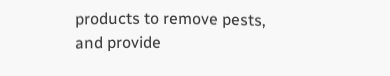products to remove pests, and provide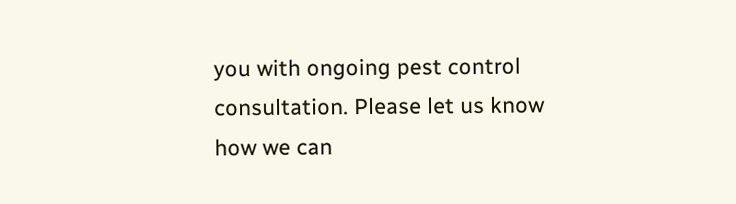you with ongoing pest control consultation. Please let us know how we can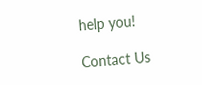help you!

Contact Us